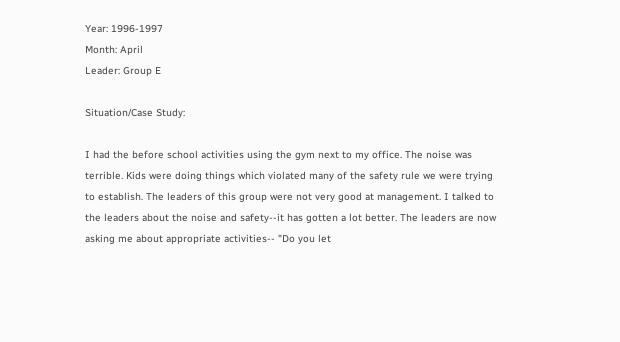Year: 1996-1997
Month: April
Leader: Group E

Situation/Case Study:

I had the before school activities using the gym next to my office. The noise was terrible. Kids were doing things which violated many of the safety rule we were trying to establish. The leaders of this group were not very good at management. I talked to the leaders about the noise and safety--it has gotten a lot better. The leaders are now asking me about appropriate activities-- "Do you let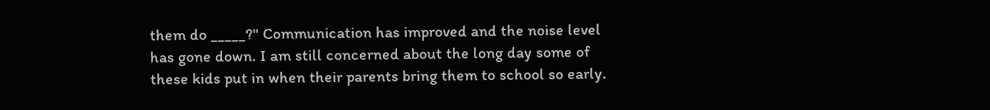them do _____?" Communication has improved and the noise level has gone down. I am still concerned about the long day some of these kids put in when their parents bring them to school so early.